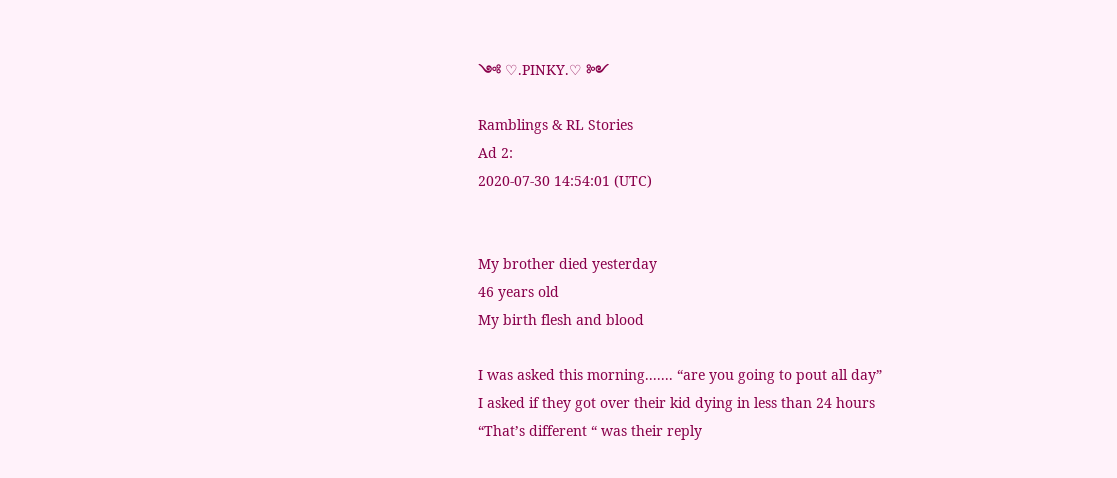༺ ♡.PINKY.♡ ༻

Ramblings & RL Stories
Ad 2:
2020-07-30 14:54:01 (UTC)


My brother died yesterday
46 years old
My birth flesh and blood

I was asked this morning....... “are you going to pout all day”
I asked if they got over their kid dying in less than 24 hours
“That’s different “ was their reply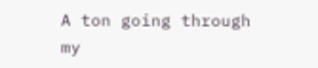A ton going through my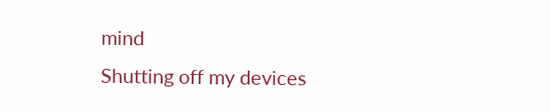mind
Shutting off my devices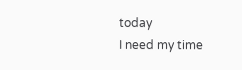today
I need my time